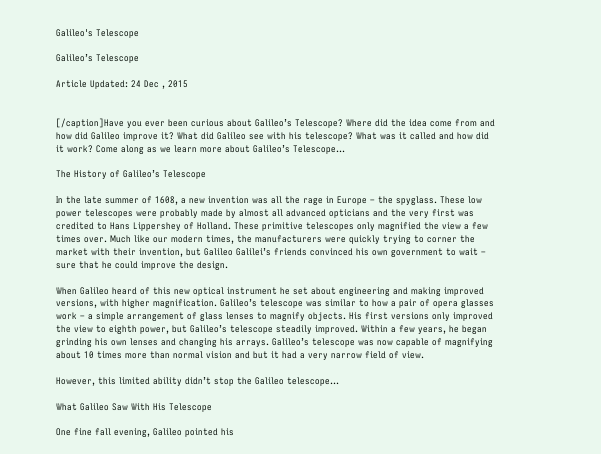Galileo's Telescope

Galileo’s Telescope

Article Updated: 24 Dec , 2015


[/caption]Have you ever been curious about Galileo’s Telescope? Where did the idea come from and how did Galileo improve it? What did Galileo see with his telescope? What was it called and how did it work? Come along as we learn more about Galileo’s Telescope…

The History of Galileo’s Telescope

In the late summer of 1608, a new invention was all the rage in Europe – the spyglass. These low power telescopes were probably made by almost all advanced opticians and the very first was credited to Hans Lippershey of Holland. These primitive telescopes only magnified the view a few times over. Much like our modern times, the manufacturers were quickly trying to corner the market with their invention, but Galileo Galilei’s friends convinced his own government to wait – sure that he could improve the design.

When Galileo heard of this new optical instrument he set about engineering and making improved versions, with higher magnification. Galileo’s telescope was similar to how a pair of opera glasses work – a simple arrangement of glass lenses to magnify objects. His first versions only improved the view to eighth power, but Galileo’s telescope steadily improved. Within a few years, he began grinding his own lenses and changing his arrays. Galileo’s telescope was now capable of magnifying about 10 times more than normal vision and but it had a very narrow field of view.

However, this limited ability didn’t stop the Galileo telescope…

What Galileo Saw With His Telescope

One fine fall evening, Galileo pointed his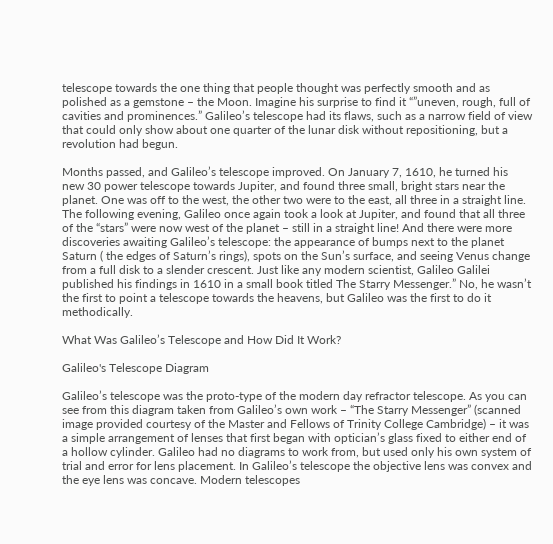telescope towards the one thing that people thought was perfectly smooth and as polished as a gemstone – the Moon. Imagine his surprise to find it “”uneven, rough, full of cavities and prominences.” Galileo’s telescope had its flaws, such as a narrow field of view that could only show about one quarter of the lunar disk without repositioning, but a revolution had begun.

Months passed, and Galileo’s telescope improved. On January 7, 1610, he turned his new 30 power telescope towards Jupiter, and found three small, bright stars near the planet. One was off to the west, the other two were to the east, all three in a straight line. The following evening, Galileo once again took a look at Jupiter, and found that all three of the “stars” were now west of the planet – still in a straight line! And there were more discoveries awaiting Galileo’s telescope: the appearance of bumps next to the planet Saturn ( the edges of Saturn’s rings), spots on the Sun’s surface, and seeing Venus change from a full disk to a slender crescent. Just like any modern scientist, Galileo Galilei published his findings in 1610 in a small book titled The Starry Messenger.” No, he wasn’t the first to point a telescope towards the heavens, but Galileo was the first to do it methodically.

What Was Galileo’s Telescope and How Did It Work?

Galileo's Telescope Diagram

Galileo’s telescope was the proto-type of the modern day refractor telescope. As you can see from this diagram taken from Galileo’s own work – “The Starry Messenger” (scanned image provided courtesy of the Master and Fellows of Trinity College Cambridge) – it was a simple arrangement of lenses that first began with optician’s glass fixed to either end of a hollow cylinder. Galileo had no diagrams to work from, but used only his own system of trial and error for lens placement. In Galileo’s telescope the objective lens was convex and the eye lens was concave. Modern telescopes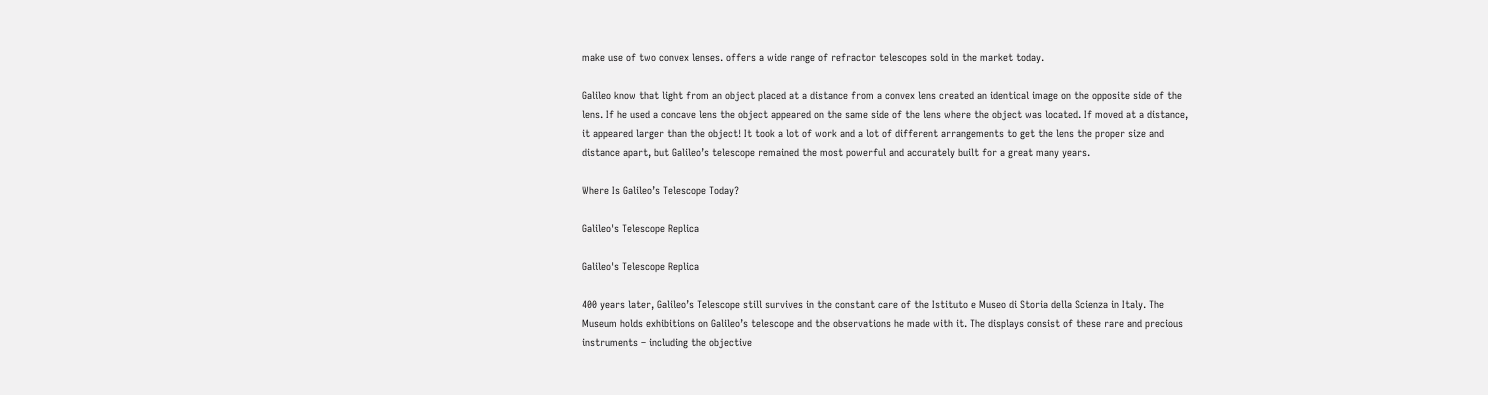make use of two convex lenses. offers a wide range of refractor telescopes sold in the market today.

Galileo know that light from an object placed at a distance from a convex lens created an identical image on the opposite side of the lens. If he used a concave lens the object appeared on the same side of the lens where the object was located. If moved at a distance, it appeared larger than the object! It took a lot of work and a lot of different arrangements to get the lens the proper size and distance apart, but Galileo’s telescope remained the most powerful and accurately built for a great many years.

Where Is Galileo’s Telescope Today?

Galileo's Telescope Replica

Galileo's Telescope Replica

400 years later, Galileo’s Telescope still survives in the constant care of the Istituto e Museo di Storia della Scienza in Italy. The Museum holds exhibitions on Galileo’s telescope and the observations he made with it. The displays consist of these rare and precious instruments – including the objective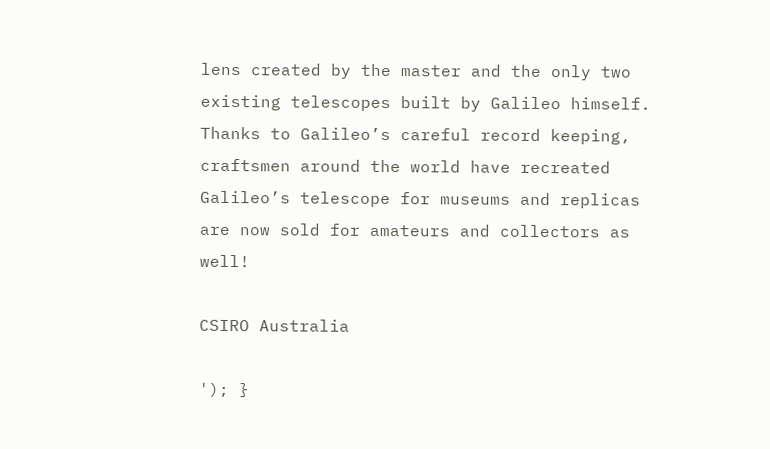lens created by the master and the only two existing telescopes built by Galileo himself. Thanks to Galileo’s careful record keeping, craftsmen around the world have recreated Galileo’s telescope for museums and replicas are now sold for amateurs and collectors as well!

CSIRO Australia

'); }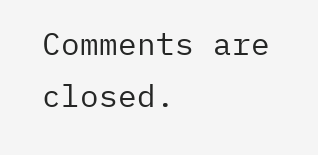Comments are closed.